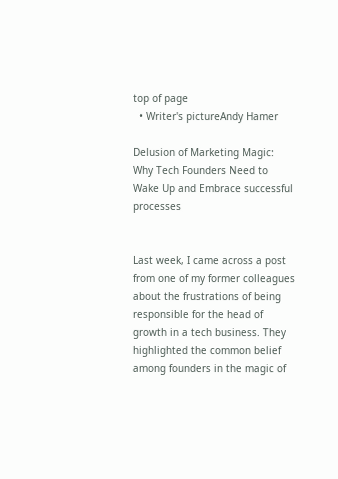top of page
  • Writer's pictureAndy Hamer

Delusion of Marketing Magic: Why Tech Founders Need to Wake Up and Embrace successful processes


Last week, I came across a post from one of my former colleagues about the frustrations of being responsible for the head of growth in a tech business. They highlighted the common belief among founders in the magic of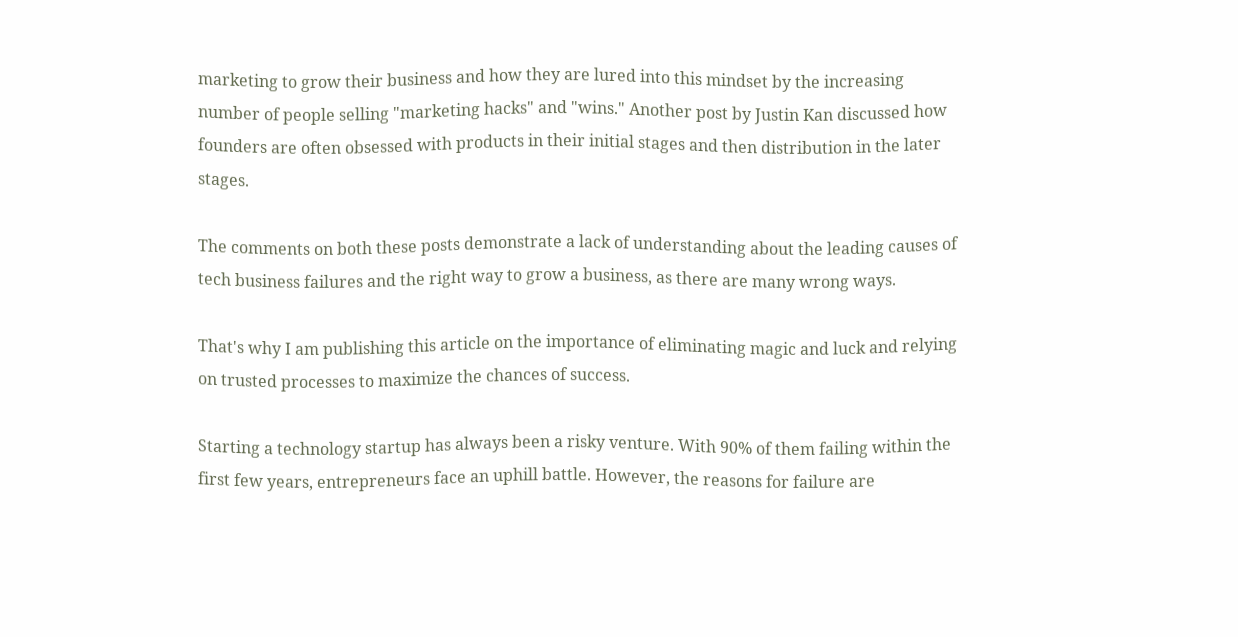marketing to grow their business and how they are lured into this mindset by the increasing number of people selling "marketing hacks" and "wins." Another post by Justin Kan discussed how founders are often obsessed with products in their initial stages and then distribution in the later stages.

The comments on both these posts demonstrate a lack of understanding about the leading causes of tech business failures and the right way to grow a business, as there are many wrong ways.

That's why I am publishing this article on the importance of eliminating magic and luck and relying on trusted processes to maximize the chances of success.

Starting a technology startup has always been a risky venture. With 90% of them failing within the first few years, entrepreneurs face an uphill battle. However, the reasons for failure are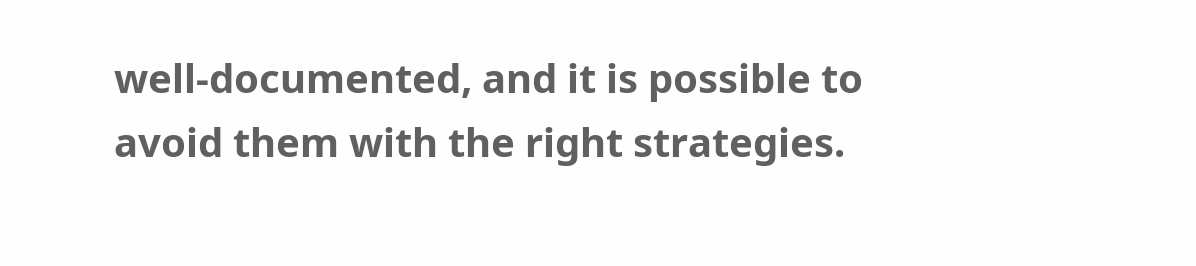well-documented, and it is possible to avoid them with the right strategies.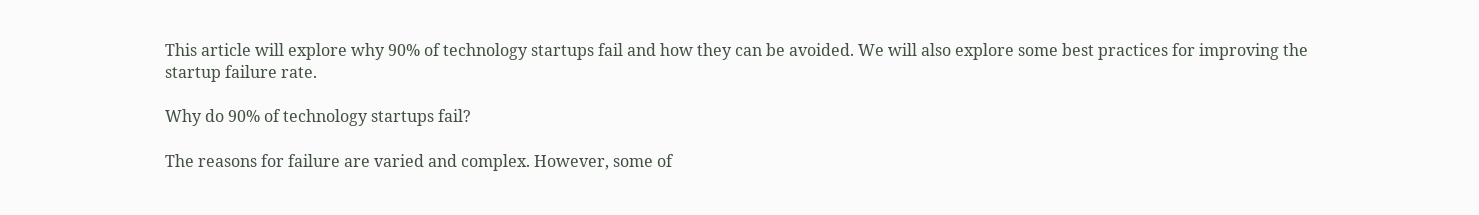This article will explore why 90% of technology startups fail and how they can be avoided. We will also explore some best practices for improving the startup failure rate.

Why do 90% of technology startups fail?

The reasons for failure are varied and complex. However, some of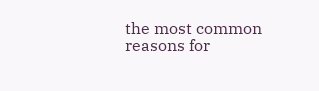the most common reasons for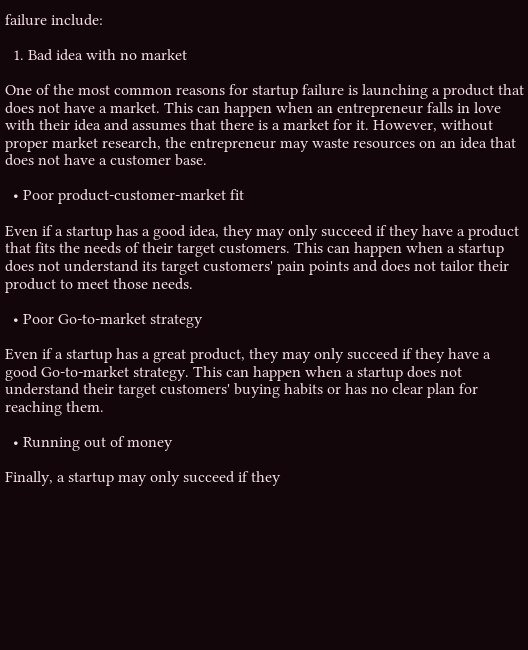failure include:

  1. Bad idea with no market

One of the most common reasons for startup failure is launching a product that does not have a market. This can happen when an entrepreneur falls in love with their idea and assumes that there is a market for it. However, without proper market research, the entrepreneur may waste resources on an idea that does not have a customer base.

  • Poor product-customer-market fit

Even if a startup has a good idea, they may only succeed if they have a product that fits the needs of their target customers. This can happen when a startup does not understand its target customers' pain points and does not tailor their product to meet those needs.

  • Poor Go-to-market strategy

Even if a startup has a great product, they may only succeed if they have a good Go-to-market strategy. This can happen when a startup does not understand their target customers' buying habits or has no clear plan for reaching them.

  • Running out of money

Finally, a startup may only succeed if they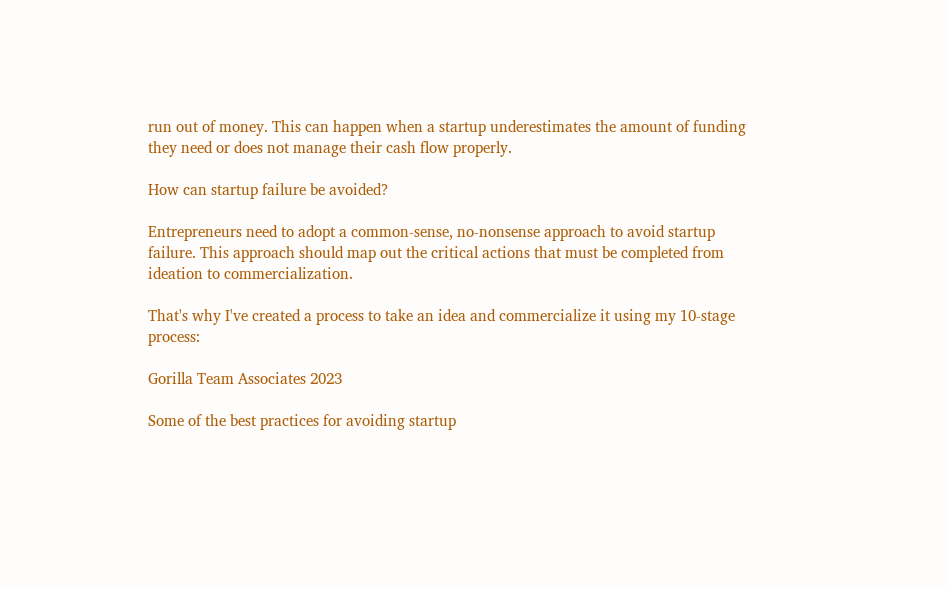run out of money. This can happen when a startup underestimates the amount of funding they need or does not manage their cash flow properly.

How can startup failure be avoided?

Entrepreneurs need to adopt a common-sense, no-nonsense approach to avoid startup failure. This approach should map out the critical actions that must be completed from ideation to commercialization.

That's why I've created a process to take an idea and commercialize it using my 10-stage process:

Gorilla Team Associates 2023

Some of the best practices for avoiding startup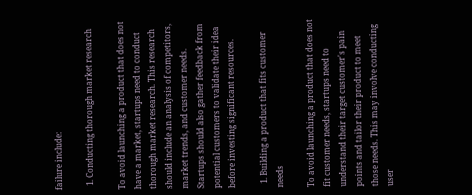failure include:

  1. Conducting thorough market research

To avoid launching a product that does not have a market, startups need to conduct thorough market research. This research should include an analysis of competitors, market trends, and customer needs. Startups should also gather feedback from potential customers to validate their idea before investing significant resources.

  1. Building a product that fits customer needs

To avoid launching a product that does not fit customer needs, startups need to understand their target customer's pain points and tailor their product to meet those needs. This may involve conducting user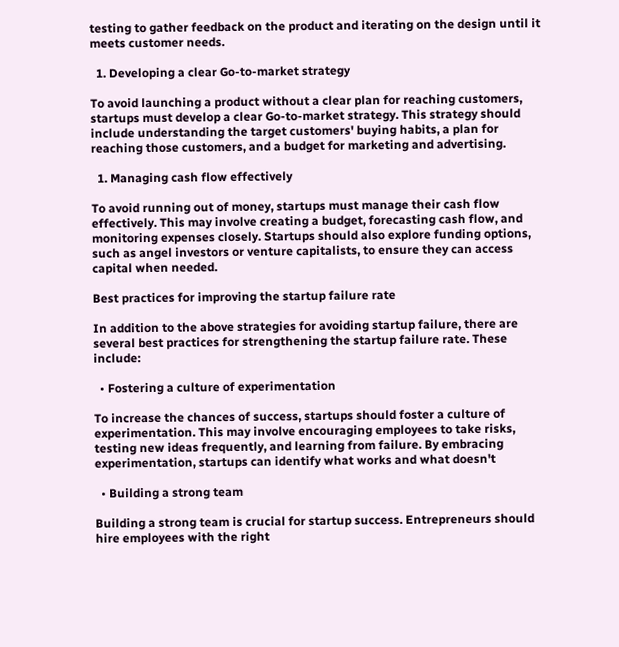testing to gather feedback on the product and iterating on the design until it meets customer needs.

  1. Developing a clear Go-to-market strategy

To avoid launching a product without a clear plan for reaching customers, startups must develop a clear Go-to-market strategy. This strategy should include understanding the target customers' buying habits, a plan for reaching those customers, and a budget for marketing and advertising.

  1. Managing cash flow effectively

To avoid running out of money, startups must manage their cash flow effectively. This may involve creating a budget, forecasting cash flow, and monitoring expenses closely. Startups should also explore funding options, such as angel investors or venture capitalists, to ensure they can access capital when needed.

Best practices for improving the startup failure rate

In addition to the above strategies for avoiding startup failure, there are several best practices for strengthening the startup failure rate. These include:

  • Fostering a culture of experimentation

To increase the chances of success, startups should foster a culture of experimentation. This may involve encouraging employees to take risks, testing new ideas frequently, and learning from failure. By embracing experimentation, startups can identify what works and what doesn't

  • Building a strong team

Building a strong team is crucial for startup success. Entrepreneurs should hire employees with the right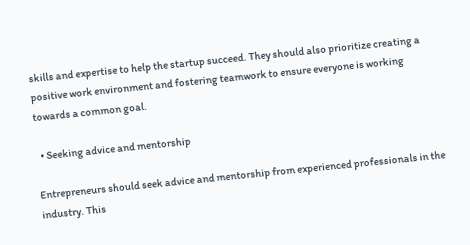skills and expertise to help the startup succeed. They should also prioritize creating a positive work environment and fostering teamwork to ensure everyone is working towards a common goal.

  • Seeking advice and mentorship

Entrepreneurs should seek advice and mentorship from experienced professionals in the industry. This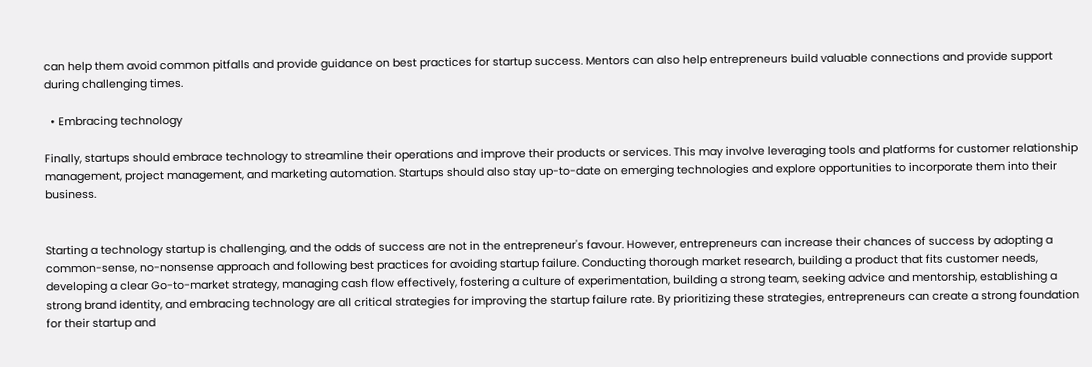can help them avoid common pitfalls and provide guidance on best practices for startup success. Mentors can also help entrepreneurs build valuable connections and provide support during challenging times.

  • Embracing technology

Finally, startups should embrace technology to streamline their operations and improve their products or services. This may involve leveraging tools and platforms for customer relationship management, project management, and marketing automation. Startups should also stay up-to-date on emerging technologies and explore opportunities to incorporate them into their business.


Starting a technology startup is challenging, and the odds of success are not in the entrepreneur's favour. However, entrepreneurs can increase their chances of success by adopting a common-sense, no-nonsense approach and following best practices for avoiding startup failure. Conducting thorough market research, building a product that fits customer needs, developing a clear Go-to-market strategy, managing cash flow effectively, fostering a culture of experimentation, building a strong team, seeking advice and mentorship, establishing a strong brand identity, and embracing technology are all critical strategies for improving the startup failure rate. By prioritizing these strategies, entrepreneurs can create a strong foundation for their startup and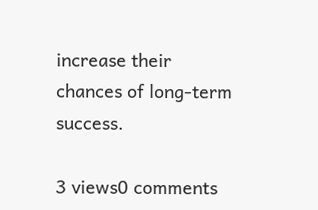increase their chances of long-term success.

3 views0 comments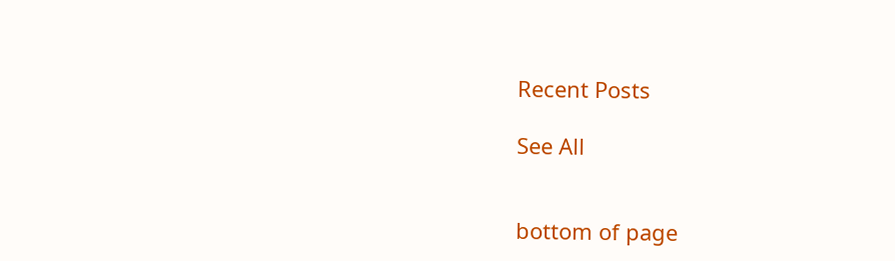Recent Posts

See All


bottom of page